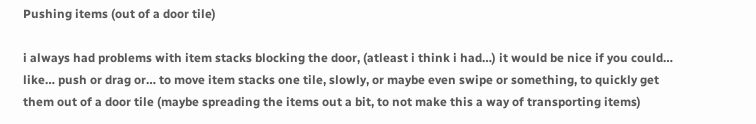Pushing items (out of a door tile)

i always had problems with item stacks blocking the door, (atleast i think i had…) it would be nice if you could… like… push or drag or… to move item stacks one tile, slowly, or maybe even swipe or something, to quickly get them out of a door tile (maybe spreading the items out a bit, to not make this a way of transporting items)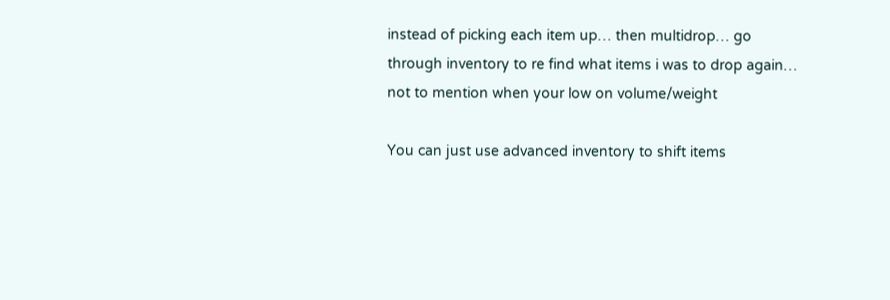instead of picking each item up… then multidrop… go through inventory to re find what items i was to drop again… not to mention when your low on volume/weight

You can just use advanced inventory to shift items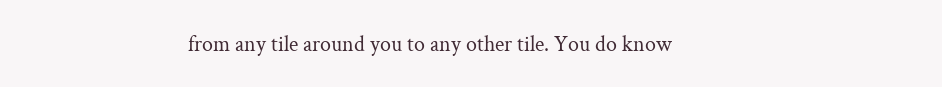from any tile around you to any other tile. You do know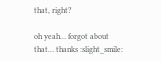that, right?

oh yeah… forgot about that… thanks :slight_smile: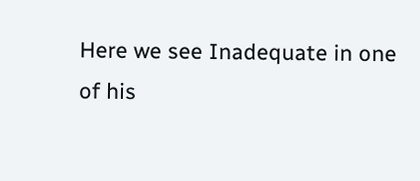Here we see Inadequate in one of his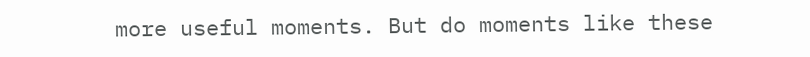more useful moments. But do moments like these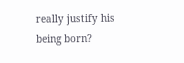really justify his being born?